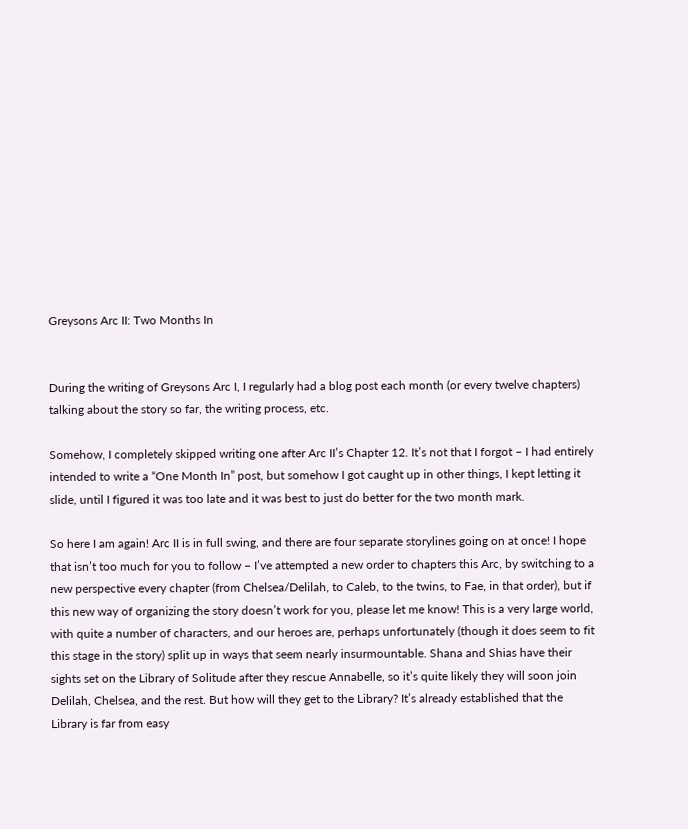Greysons Arc II: Two Months In


During the writing of Greysons Arc I, I regularly had a blog post each month (or every twelve chapters) talking about the story so far, the writing process, etc.

Somehow, I completely skipped writing one after Arc II’s Chapter 12. It’s not that I forgot – I had entirely intended to write a “One Month In” post, but somehow I got caught up in other things, I kept letting it slide, until I figured it was too late and it was best to just do better for the two month mark.

So here I am again! Arc II is in full swing, and there are four separate storylines going on at once! I hope that isn’t too much for you to follow – I’ve attempted a new order to chapters this Arc, by switching to a new perspective every chapter (from Chelsea/Delilah, to Caleb, to the twins, to Fae, in that order), but if this new way of organizing the story doesn’t work for you, please let me know! This is a very large world, with quite a number of characters, and our heroes are, perhaps unfortunately (though it does seem to fit this stage in the story) split up in ways that seem nearly insurmountable. Shana and Shias have their sights set on the Library of Solitude after they rescue Annabelle, so it’s quite likely they will soon join Delilah, Chelsea, and the rest. But how will they get to the Library? It’s already established that the Library is far from easy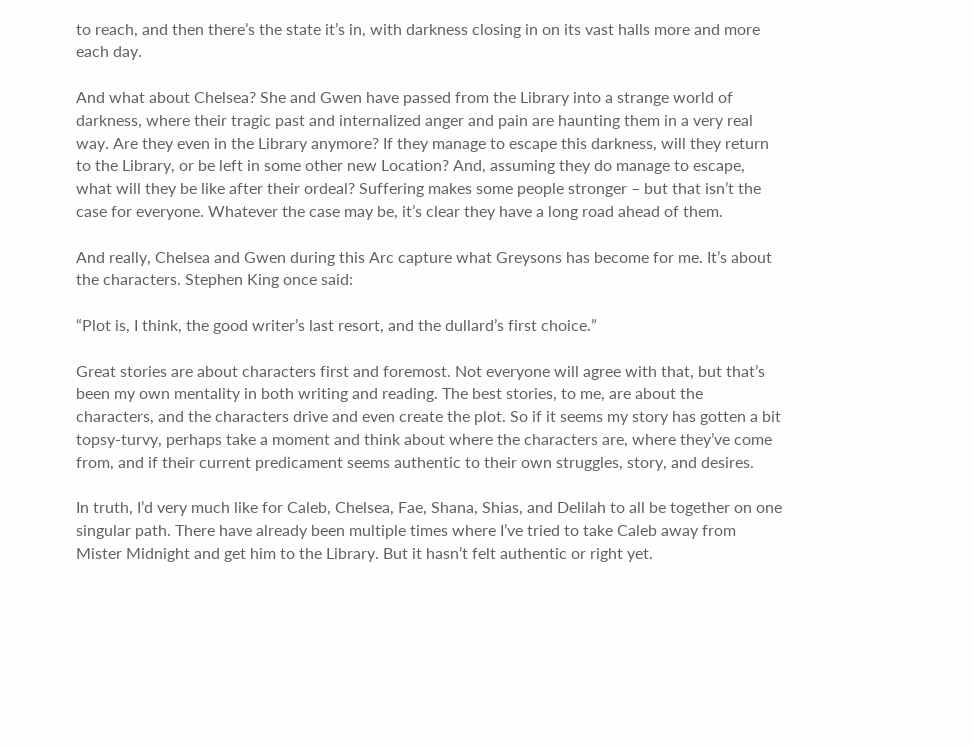to reach, and then there’s the state it’s in, with darkness closing in on its vast halls more and more each day.

And what about Chelsea? She and Gwen have passed from the Library into a strange world of darkness, where their tragic past and internalized anger and pain are haunting them in a very real way. Are they even in the Library anymore? If they manage to escape this darkness, will they return to the Library, or be left in some other new Location? And, assuming they do manage to escape, what will they be like after their ordeal? Suffering makes some people stronger – but that isn’t the case for everyone. Whatever the case may be, it’s clear they have a long road ahead of them.

And really, Chelsea and Gwen during this Arc capture what Greysons has become for me. It’s about the characters. Stephen King once said:

“Plot is, I think, the good writer’s last resort, and the dullard’s first choice.”

Great stories are about characters first and foremost. Not everyone will agree with that, but that’s been my own mentality in both writing and reading. The best stories, to me, are about the characters, and the characters drive and even create the plot. So if it seems my story has gotten a bit topsy-turvy, perhaps take a moment and think about where the characters are, where they’ve come from, and if their current predicament seems authentic to their own struggles, story, and desires.

In truth, I’d very much like for Caleb, Chelsea, Fae, Shana, Shias, and Delilah to all be together on one singular path. There have already been multiple times where I’ve tried to take Caleb away from Mister Midnight and get him to the Library. But it hasn’t felt authentic or right yet.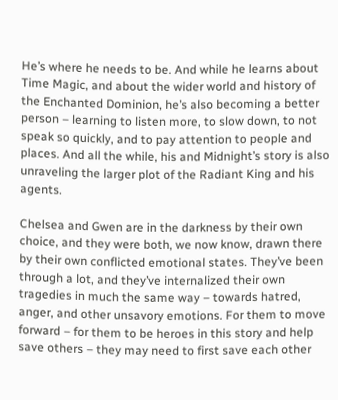He’s where he needs to be. And while he learns about Time Magic, and about the wider world and history of the Enchanted Dominion, he’s also becoming a better person – learning to listen more, to slow down, to not speak so quickly, and to pay attention to people and places. And all the while, his and Midnight’s story is also unraveling the larger plot of the Radiant King and his agents.

Chelsea and Gwen are in the darkness by their own choice, and they were both, we now know, drawn there by their own conflicted emotional states. They’ve been through a lot, and they’ve internalized their own tragedies in much the same way – towards hatred, anger, and other unsavory emotions. For them to move forward – for them to be heroes in this story and help save others – they may need to first save each other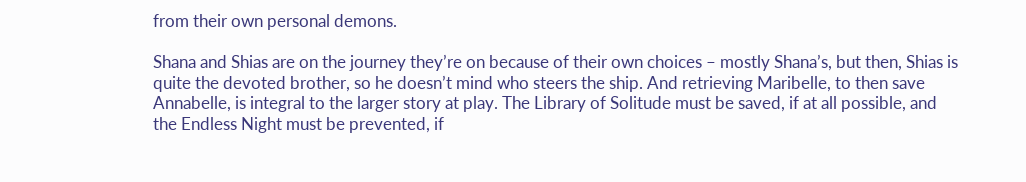from their own personal demons.

Shana and Shias are on the journey they’re on because of their own choices – mostly Shana’s, but then, Shias is quite the devoted brother, so he doesn’t mind who steers the ship. And retrieving Maribelle, to then save Annabelle, is integral to the larger story at play. The Library of Solitude must be saved, if at all possible, and the Endless Night must be prevented, if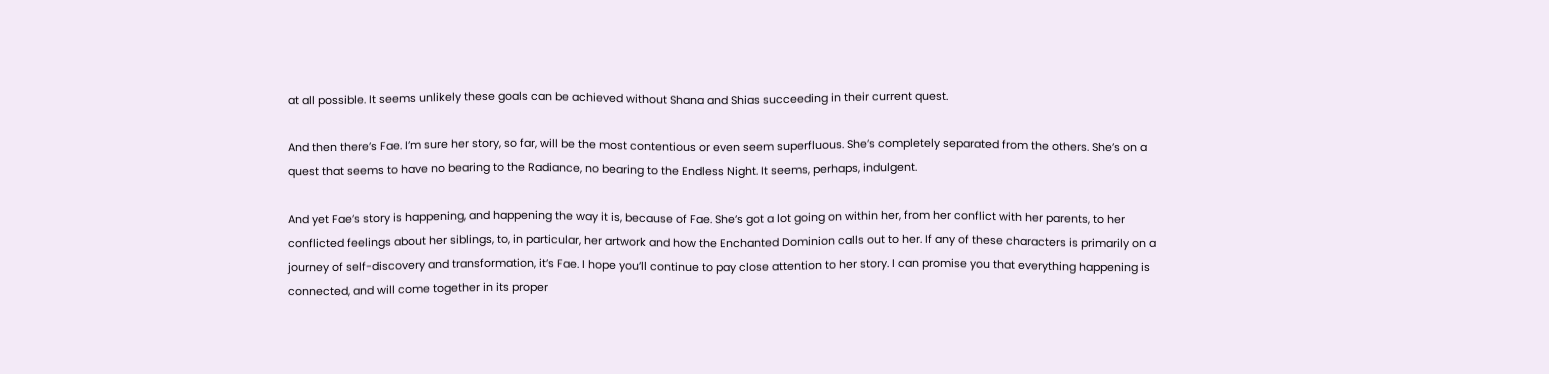at all possible. It seems unlikely these goals can be achieved without Shana and Shias succeeding in their current quest.

And then there’s Fae. I’m sure her story, so far, will be the most contentious or even seem superfluous. She’s completely separated from the others. She’s on a quest that seems to have no bearing to the Radiance, no bearing to the Endless Night. It seems, perhaps, indulgent.

And yet Fae’s story is happening, and happening the way it is, because of Fae. She’s got a lot going on within her, from her conflict with her parents, to her conflicted feelings about her siblings, to, in particular, her artwork and how the Enchanted Dominion calls out to her. If any of these characters is primarily on a journey of self-discovery and transformation, it’s Fae. I hope you’ll continue to pay close attention to her story. I can promise you that everything happening is connected, and will come together in its proper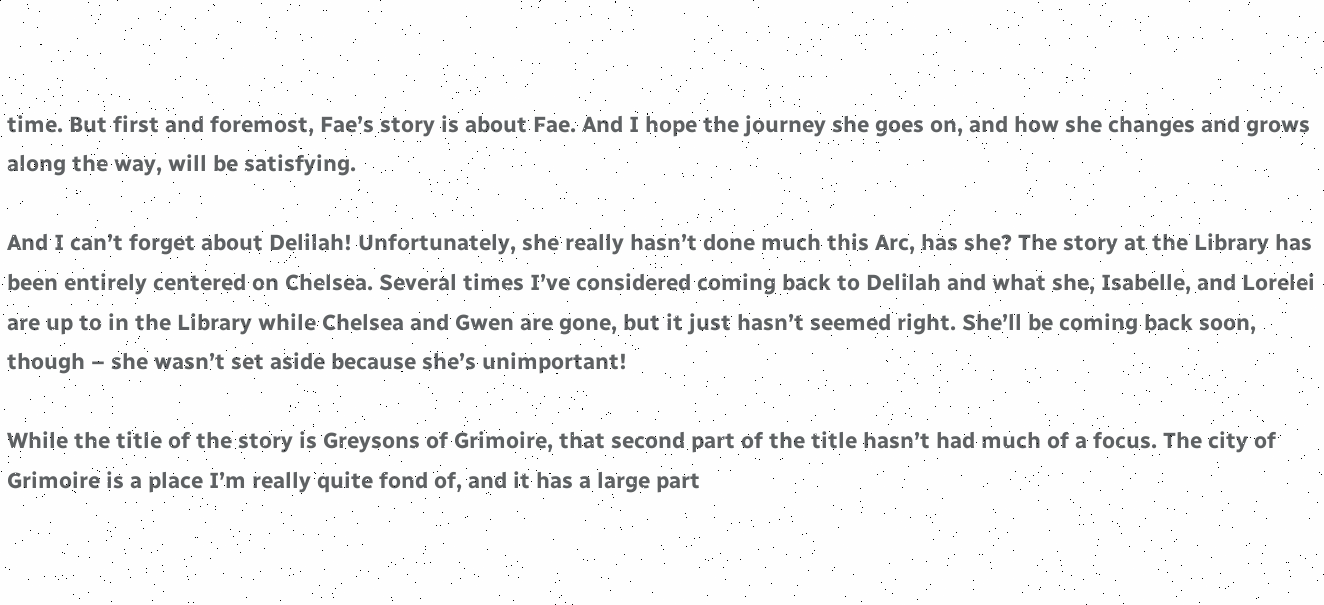time. But first and foremost, Fae’s story is about Fae. And I hope the journey she goes on, and how she changes and grows along the way, will be satisfying.

And I can’t forget about Delilah! Unfortunately, she really hasn’t done much this Arc, has she? The story at the Library has been entirely centered on Chelsea. Several times I’ve considered coming back to Delilah and what she, Isabelle, and Lorelei are up to in the Library while Chelsea and Gwen are gone, but it just hasn’t seemed right. She’ll be coming back soon, though – she wasn’t set aside because she’s unimportant!

While the title of the story is Greysons of Grimoire, that second part of the title hasn’t had much of a focus. The city of Grimoire is a place I’m really quite fond of, and it has a large part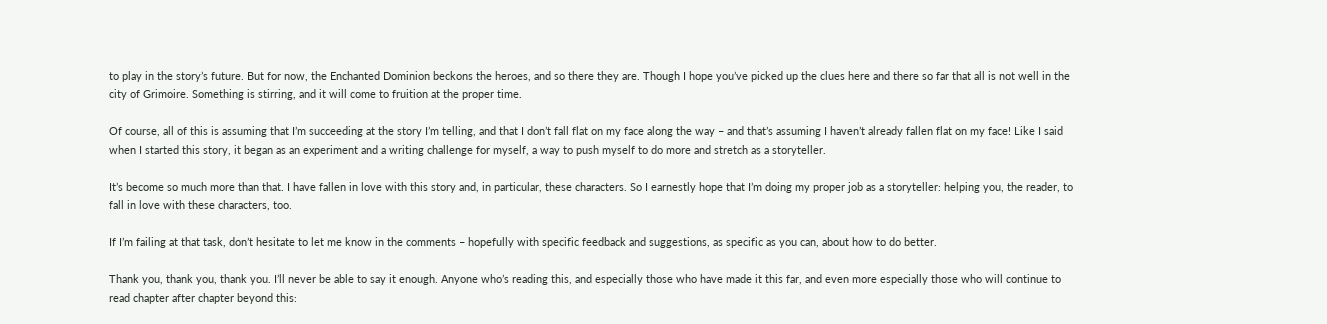to play in the story’s future. But for now, the Enchanted Dominion beckons the heroes, and so there they are. Though I hope you’ve picked up the clues here and there so far that all is not well in the city of Grimoire. Something is stirring, and it will come to fruition at the proper time.

Of course, all of this is assuming that I’m succeeding at the story I’m telling, and that I don’t fall flat on my face along the way – and that’s assuming I haven’t already fallen flat on my face! Like I said when I started this story, it began as an experiment and a writing challenge for myself, a way to push myself to do more and stretch as a storyteller.

It’s become so much more than that. I have fallen in love with this story and, in particular, these characters. So I earnestly hope that I’m doing my proper job as a storyteller: helping you, the reader, to fall in love with these characters, too.

If I’m failing at that task, don’t hesitate to let me know in the comments – hopefully with specific feedback and suggestions, as specific as you can, about how to do better.

Thank you, thank you, thank you. I’ll never be able to say it enough. Anyone who’s reading this, and especially those who have made it this far, and even more especially those who will continue to read chapter after chapter beyond this: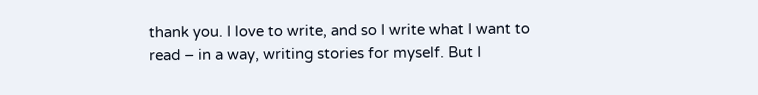thank you. I love to write, and so I write what I want to read – in a way, writing stories for myself. But I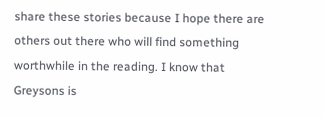share these stories because I hope there are others out there who will find something worthwhile in the reading. I know that Greysons is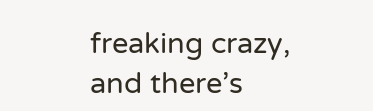freaking crazy, and there’s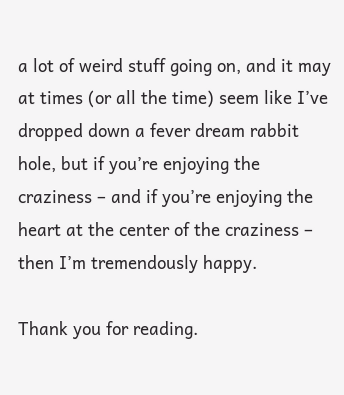a lot of weird stuff going on, and it may at times (or all the time) seem like I’ve dropped down a fever dream rabbit hole, but if you’re enjoying the craziness – and if you’re enjoying the heart at the center of the craziness – then I’m tremendously happy.

Thank you for reading.